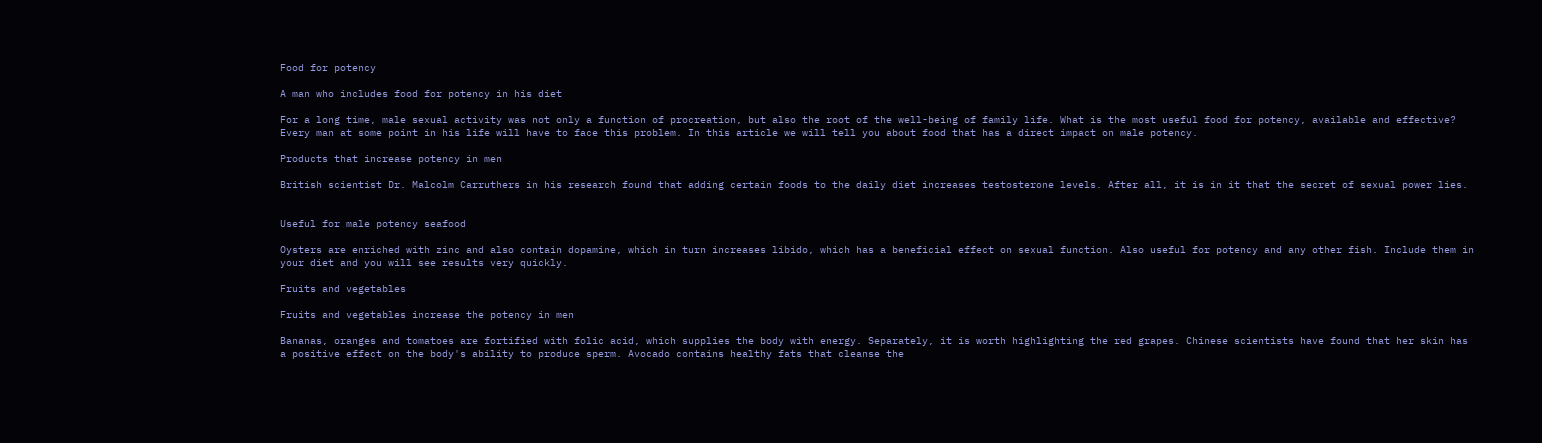Food for potency

A man who includes food for potency in his diet

For a long time, male sexual activity was not only a function of procreation, but also the root of the well-being of family life. What is the most useful food for potency, available and effective? Every man at some point in his life will have to face this problem. In this article we will tell you about food that has a direct impact on male potency.

Products that increase potency in men

British scientist Dr. Malcolm Carruthers in his research found that adding certain foods to the daily diet increases testosterone levels. After all, it is in it that the secret of sexual power lies.


Useful for male potency seafood

Oysters are enriched with zinc and also contain dopamine, which in turn increases libido, which has a beneficial effect on sexual function. Also useful for potency and any other fish. Include them in your diet and you will see results very quickly.

Fruits and vegetables

Fruits and vegetables increase the potency in men

Bananas, oranges and tomatoes are fortified with folic acid, which supplies the body with energy. Separately, it is worth highlighting the red grapes. Chinese scientists have found that her skin has a positive effect on the body's ability to produce sperm. Avocado contains healthy fats that cleanse the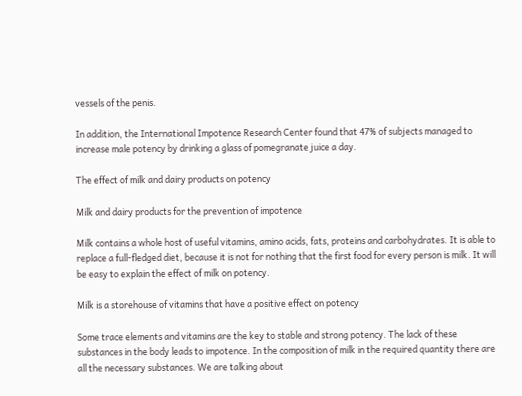vessels of the penis.

In addition, the International Impotence Research Center found that 47% of subjects managed to increase male potency by drinking a glass of pomegranate juice a day.

The effect of milk and dairy products on potency

Milk and dairy products for the prevention of impotence

Milk contains a whole host of useful vitamins, amino acids, fats, proteins and carbohydrates. It is able to replace a full-fledged diet, because it is not for nothing that the first food for every person is milk. It will be easy to explain the effect of milk on potency.

Milk is a storehouse of vitamins that have a positive effect on potency

Some trace elements and vitamins are the key to stable and strong potency. The lack of these substances in the body leads to impotence. In the composition of milk in the required quantity there are all the necessary substances. We are talking about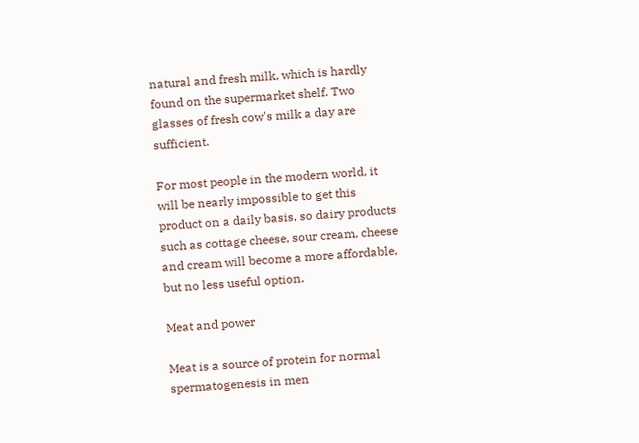natural and fresh milk, which is hardly found on the supermarket shelf. Two glasses of fresh cow's milk a day are sufficient.

For most people in the modern world, it will be nearly impossible to get this product on a daily basis, so dairy products such as cottage cheese, sour cream, cheese and cream will become a more affordable, but no less useful option.

Meat and power

Meat is a source of protein for normal spermatogenesis in men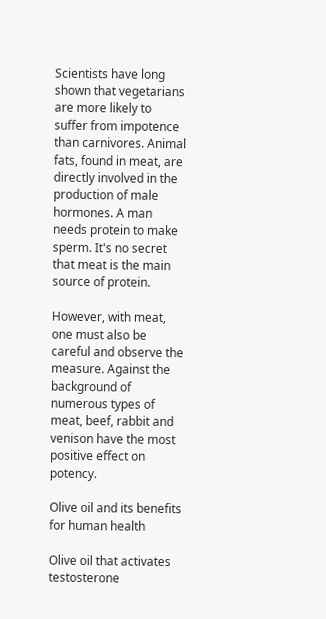Scientists have long shown that vegetarians are more likely to suffer from impotence than carnivores. Animal fats, found in meat, are directly involved in the production of male hormones. A man needs protein to make sperm. It's no secret that meat is the main source of protein.

However, with meat, one must also be careful and observe the measure. Against the background of numerous types of meat, beef, rabbit and venison have the most positive effect on potency.

Olive oil and its benefits for human health

Olive oil that activates testosterone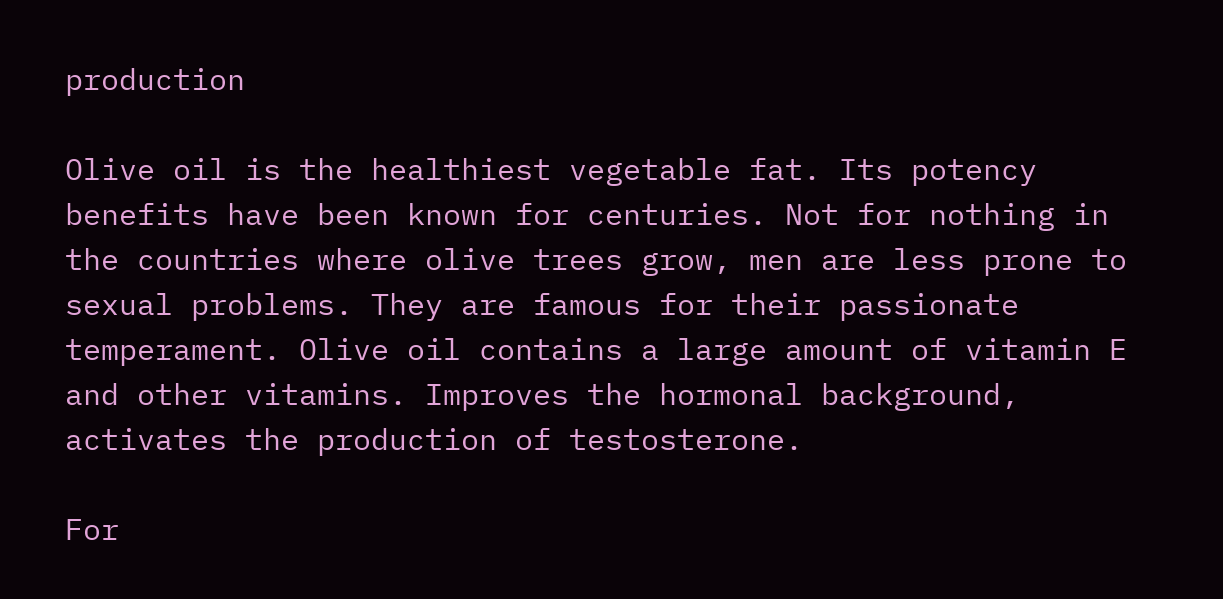production

Olive oil is the healthiest vegetable fat. Its potency benefits have been known for centuries. Not for nothing in the countries where olive trees grow, men are less prone to sexual problems. They are famous for their passionate temperament. Olive oil contains a large amount of vitamin E and other vitamins. Improves the hormonal background, activates the production of testosterone.

For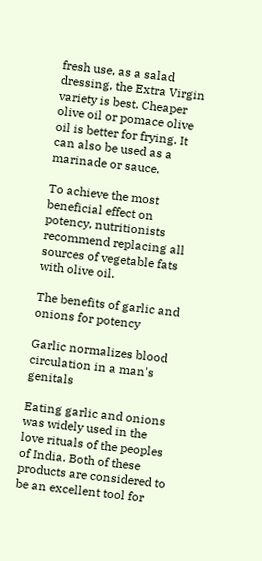fresh use, as a salad dressing, the Extra Virgin variety is best. Cheaper olive oil or pomace olive oil is better for frying. It can also be used as a marinade or sauce.

To achieve the most beneficial effect on potency, nutritionists recommend replacing all sources of vegetable fats with olive oil.

The benefits of garlic and onions for potency

Garlic normalizes blood circulation in a man's genitals

Eating garlic and onions was widely used in the love rituals of the peoples of India. Both of these products are considered to be an excellent tool for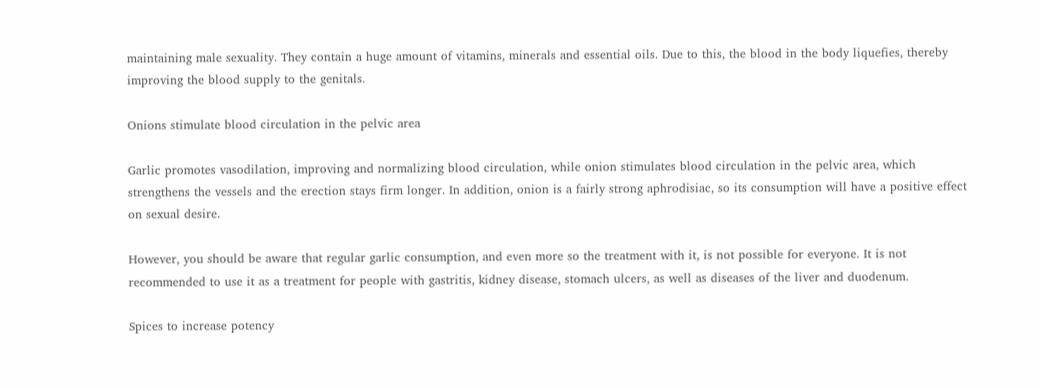maintaining male sexuality. They contain a huge amount of vitamins, minerals and essential oils. Due to this, the blood in the body liquefies, thereby improving the blood supply to the genitals.

Onions stimulate blood circulation in the pelvic area

Garlic promotes vasodilation, improving and normalizing blood circulation, while onion stimulates blood circulation in the pelvic area, which strengthens the vessels and the erection stays firm longer. In addition, onion is a fairly strong aphrodisiac, so its consumption will have a positive effect on sexual desire.

However, you should be aware that regular garlic consumption, and even more so the treatment with it, is not possible for everyone. It is not recommended to use it as a treatment for people with gastritis, kidney disease, stomach ulcers, as well as diseases of the liver and duodenum.

Spices to increase potency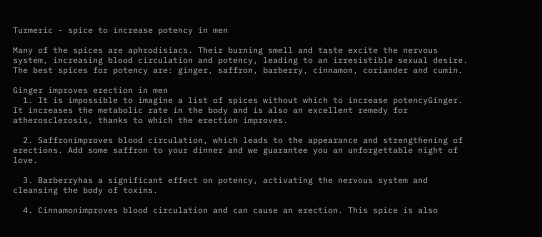Turmeric - spice to increase potency in men

Many of the spices are aphrodisiacs. Their burning smell and taste excite the nervous system, increasing blood circulation and potency, leading to an irresistible sexual desire. The best spices for potency are: ginger, saffron, barberry, cinnamon, coriander and cumin.

Ginger improves erection in men
  1. It is impossible to imagine a list of spices without which to increase potencyGinger. It increases the metabolic rate in the body and is also an excellent remedy for atherosclerosis, thanks to which the erection improves.

  2. Saffronimproves blood circulation, which leads to the appearance and strengthening of erections. Add some saffron to your dinner and we guarantee you an unforgettable night of love.

  3. Barberryhas a significant effect on potency, activating the nervous system and cleansing the body of toxins.

  4. Cinnamonimproves blood circulation and can cause an erection. This spice is also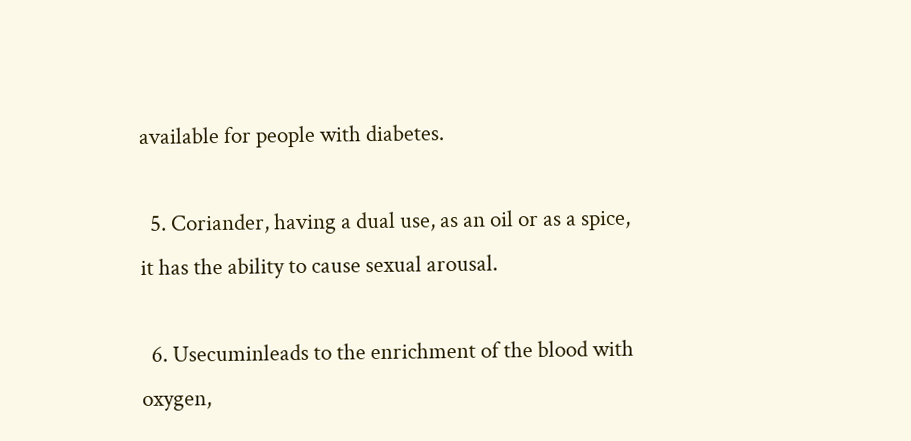available for people with diabetes.

  5. Coriander, having a dual use, as an oil or as a spice, it has the ability to cause sexual arousal.

  6. Usecuminleads to the enrichment of the blood with oxygen,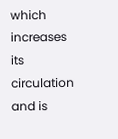which increases its circulation and is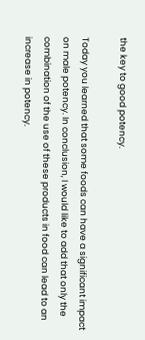the key to good potency.

Today you learned that some foods can have a significant impact on male potency. In conclusion, I would like to add that only the combination of the use of these products in food can lead to an increase in potency.